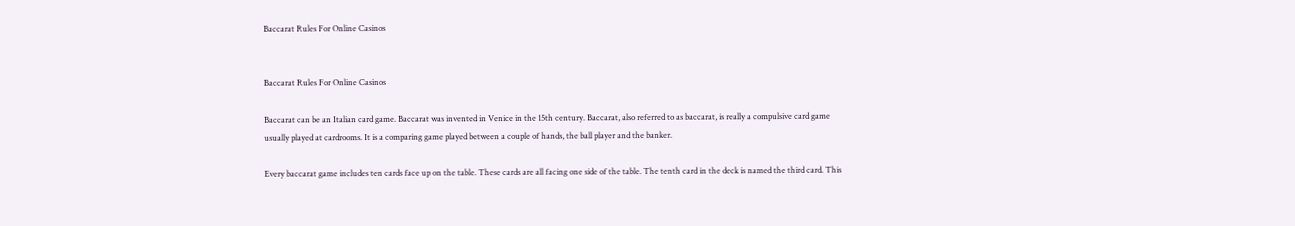Baccarat Rules For Online Casinos


Baccarat Rules For Online Casinos

Baccarat can be an Italian card game. Baccarat was invented in Venice in the 15th century. Baccarat, also referred to as baccarat, is really a compulsive card game usually played at cardrooms. It is a comparing game played between a couple of hands, the ball player and the banker.

Every baccarat game includes ten cards face up on the table. These cards are all facing one side of the table. The tenth card in the deck is named the third card. This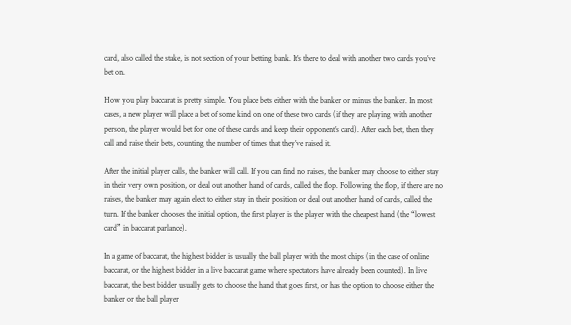card, also called the stake, is not section of your betting bank. It’s there to deal with another two cards you’ve bet on.

How you play baccarat is pretty simple. You place bets either with the banker or minus the banker. In most cases, a new player will place a bet of some kind on one of these two cards (if they are playing with another person, the player would bet for one of these cards and keep their opponent’s card). After each bet, then they call and raise their bets, counting the number of times that they’ve raised it.

After the initial player calls, the banker will call. If you can find no raises, the banker may choose to either stay in their very own position, or deal out another hand of cards, called the flop. Following the flop, if there are no raises, the banker may again elect to either stay in their position or deal out another hand of cards, called the turn. If the banker chooses the initial option, the first player is the player with the cheapest hand (the “lowest card” in baccarat parlance).

In a game of baccarat, the highest bidder is usually the ball player with the most chips (in the case of online baccarat, or the highest bidder in a live baccarat game where spectators have already been counted). In live baccarat, the best bidder usually gets to choose the hand that goes first, or has the option to choose either the banker or the ball player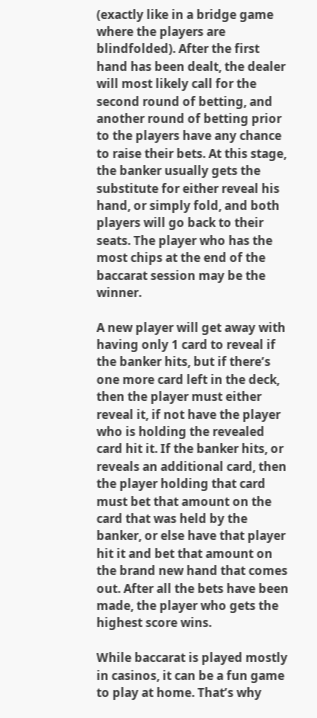(exactly like in a bridge game where the players are blindfolded). After the first hand has been dealt, the dealer will most likely call for the second round of betting, and another round of betting prior to the players have any chance to raise their bets. At this stage, the banker usually gets the substitute for either reveal his hand, or simply fold, and both players will go back to their seats. The player who has the most chips at the end of the baccarat session may be the winner.

A new player will get away with having only 1 card to reveal if the banker hits, but if there’s one more card left in the deck, then the player must either reveal it, if not have the player who is holding the revealed card hit it. If the banker hits, or reveals an additional card, then the player holding that card must bet that amount on the card that was held by the banker, or else have that player hit it and bet that amount on the brand new hand that comes out. After all the bets have been made, the player who gets the highest score wins.

While baccarat is played mostly in casinos, it can be a fun game to play at home. That’s why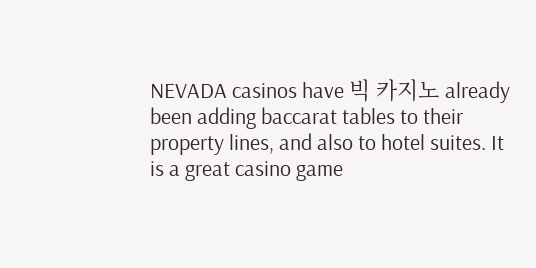NEVADA casinos have 빅 카지노 already been adding baccarat tables to their property lines, and also to hotel suites. It is a great casino game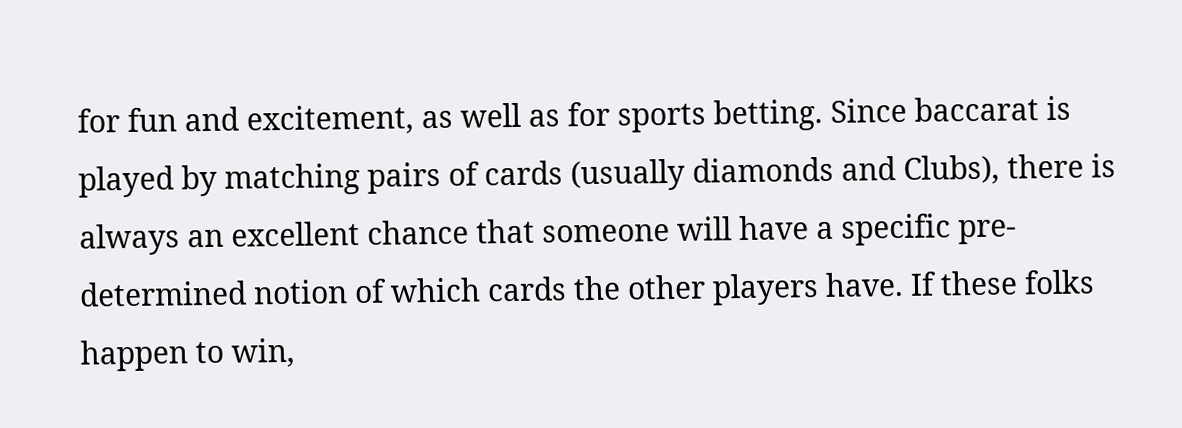for fun and excitement, as well as for sports betting. Since baccarat is played by matching pairs of cards (usually diamonds and Clubs), there is always an excellent chance that someone will have a specific pre-determined notion of which cards the other players have. If these folks happen to win,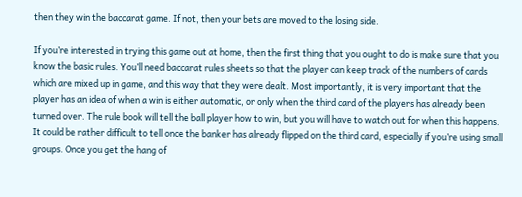then they win the baccarat game. If not, then your bets are moved to the losing side.

If you’re interested in trying this game out at home, then the first thing that you ought to do is make sure that you know the basic rules. You’ll need baccarat rules sheets so that the player can keep track of the numbers of cards which are mixed up in game, and this way that they were dealt. Most importantly, it is very important that the player has an idea of when a win is either automatic, or only when the third card of the players has already been turned over. The rule book will tell the ball player how to win, but you will have to watch out for when this happens. It could be rather difficult to tell once the banker has already flipped on the third card, especially if you’re using small groups. Once you get the hang of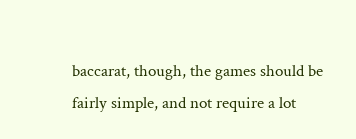baccarat, though, the games should be fairly simple, and not require a lot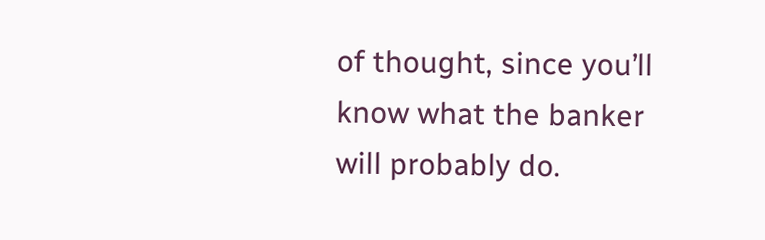of thought, since you’ll know what the banker will probably do.